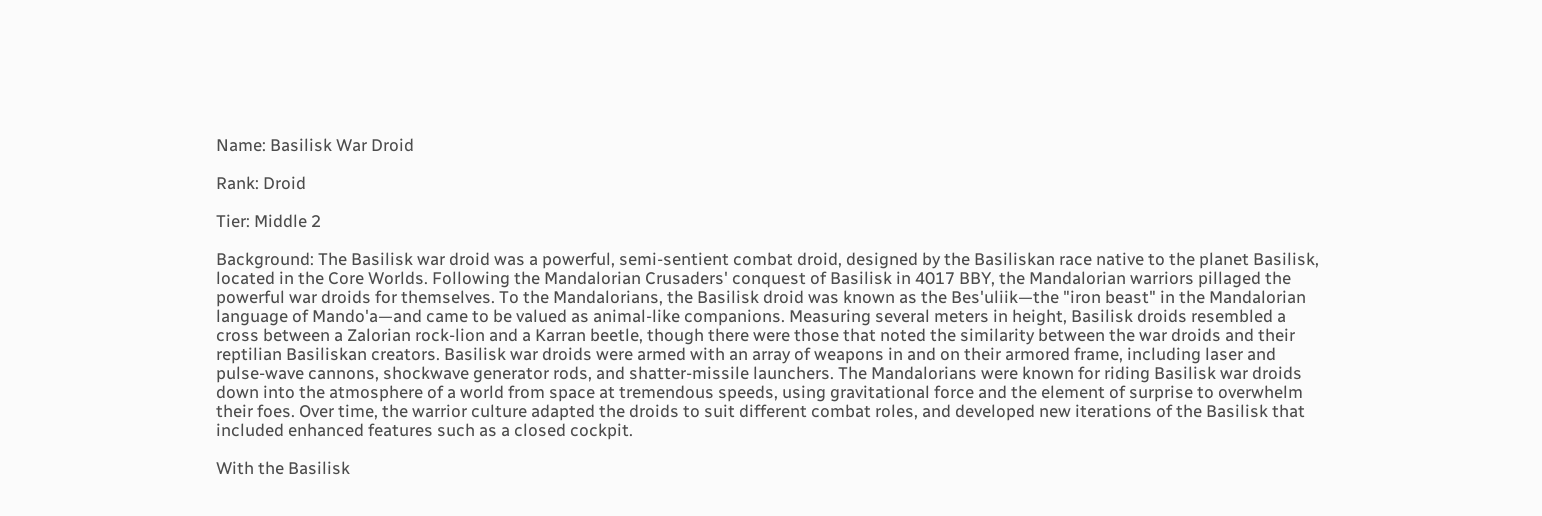Name: Basilisk War Droid

Rank: Droid

Tier: Middle 2

Background: The Basilisk war droid was a powerful, semi-sentient combat droid, designed by the Basiliskan race native to the planet Basilisk, located in the Core Worlds. Following the Mandalorian Crusaders' conquest of Basilisk in 4017 BBY, the Mandalorian warriors pillaged the powerful war droids for themselves. To the Mandalorians, the Basilisk droid was known as the Bes'uliik—the "iron beast" in the Mandalorian language of Mando'a—and came to be valued as animal-like companions. Measuring several meters in height, Basilisk droids resembled a cross between a Zalorian rock-lion and a Karran beetle, though there were those that noted the similarity between the war droids and their reptilian Basiliskan creators. Basilisk war droids were armed with an array of weapons in and on their armored frame, including laser and pulse-wave cannons, shockwave generator rods, and shatter-missile launchers. The Mandalorians were known for riding Basilisk war droids down into the atmosphere of a world from space at tremendous speeds, using gravitational force and the element of surprise to overwhelm their foes. Over time, the warrior culture adapted the droids to suit different combat roles, and developed new iterations of the Basilisk that included enhanced features such as a closed cockpit.

With the Basilisk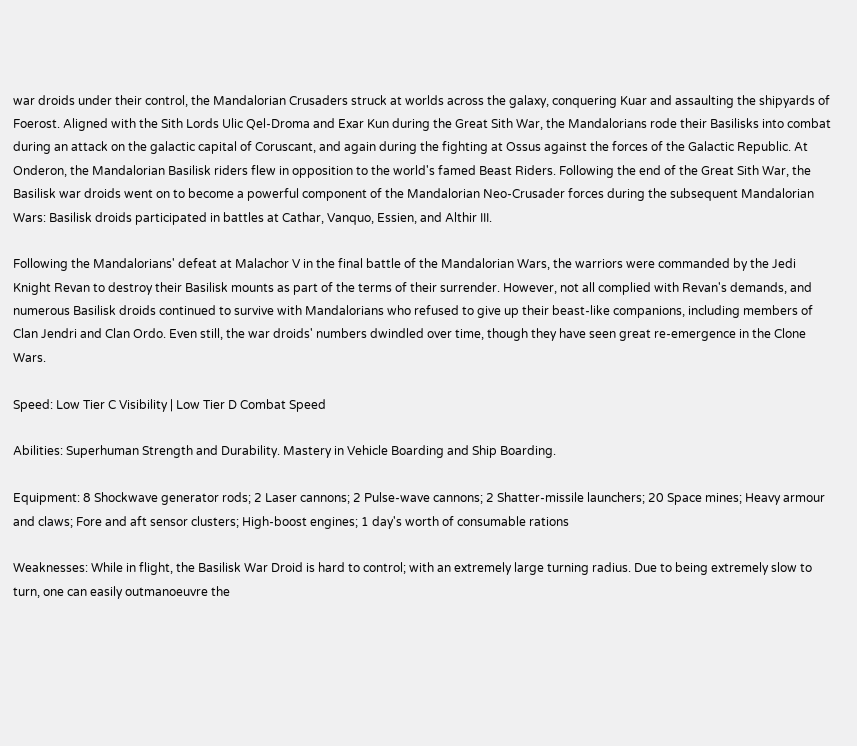war droids under their control, the Mandalorian Crusaders struck at worlds across the galaxy, conquering Kuar and assaulting the shipyards of Foerost. Aligned with the Sith Lords Ulic Qel-Droma and Exar Kun during the Great Sith War, the Mandalorians rode their Basilisks into combat during an attack on the galactic capital of Coruscant, and again during the fighting at Ossus against the forces of the Galactic Republic. At Onderon, the Mandalorian Basilisk riders flew in opposition to the world's famed Beast Riders. Following the end of the Great Sith War, the Basilisk war droids went on to become a powerful component of the Mandalorian Neo-Crusader forces during the subsequent Mandalorian Wars: Basilisk droids participated in battles at Cathar, Vanquo, Essien, and Althir III.

Following the Mandalorians' defeat at Malachor V in the final battle of the Mandalorian Wars, the warriors were commanded by the Jedi Knight Revan to destroy their Basilisk mounts as part of the terms of their surrender. However, not all complied with Revan's demands, and numerous Basilisk droids continued to survive with Mandalorians who refused to give up their beast-like companions, including members of Clan Jendri and Clan Ordo. Even still, the war droids' numbers dwindled over time, though they have seen great re-emergence in the Clone Wars.

Speed: Low Tier C Visibility | Low Tier D Combat Speed

Abilities: Superhuman Strength and Durability. Mastery in Vehicle Boarding and Ship Boarding.

Equipment: 8 Shockwave generator rods; 2 Laser cannons; 2 Pulse-wave cannons; 2 Shatter-missile launchers; 20 Space mines; Heavy armour and claws; Fore and aft sensor clusters; High-boost engines; 1 day's worth of consumable rations

Weaknesses: While in flight, the Basilisk War Droid is hard to control; with an extremely large turning radius. Due to being extremely slow to turn, one can easily outmanoeuvre the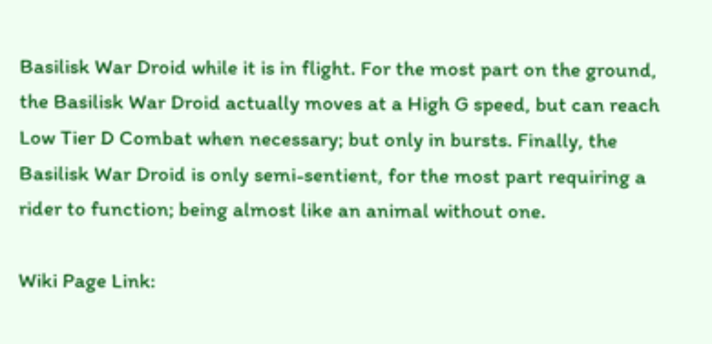Basilisk War Droid while it is in flight. For the most part on the ground, the Basilisk War Droid actually moves at a High G speed, but can reach Low Tier D Combat when necessary; but only in bursts. Finally, the Basilisk War Droid is only semi-sentient, for the most part requiring a rider to function; being almost like an animal without one.

Wiki Page Link: